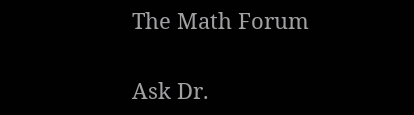The Math Forum

Ask Dr.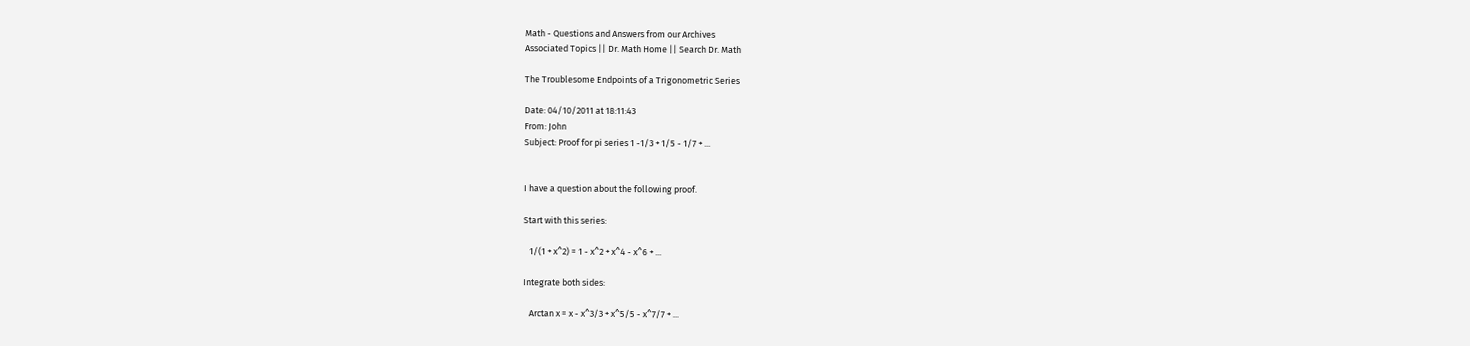Math - Questions and Answers from our Archives
Associated Topics || Dr. Math Home || Search Dr. Math

The Troublesome Endpoints of a Trigonometric Series

Date: 04/10/2011 at 18:11:43
From: John
Subject: Proof for pi series 1 -1/3 + 1/5 - 1/7 + ...


I have a question about the following proof.

Start with this series:

   1/(1 + x^2) = 1 - x^2 + x^4 - x^6 + ...

Integrate both sides:

   Arctan x = x - x^3/3 + x^5/5 - x^7/7 + ...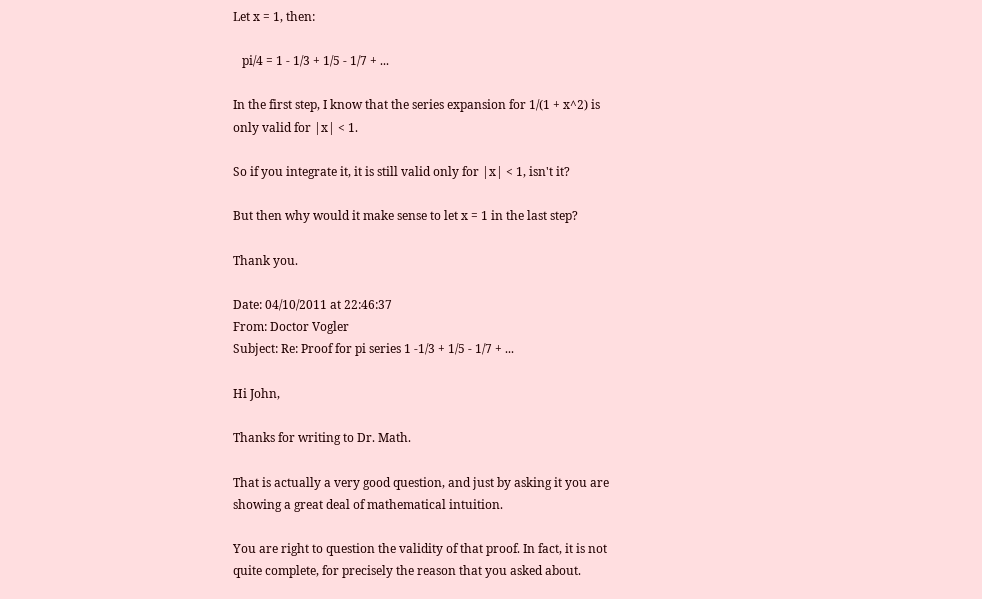Let x = 1, then:

   pi/4 = 1 - 1/3 + 1/5 - 1/7 + ...

In the first step, I know that the series expansion for 1/(1 + x^2) is
only valid for |x| < 1.

So if you integrate it, it is still valid only for |x| < 1, isn't it?

But then why would it make sense to let x = 1 in the last step?

Thank you.

Date: 04/10/2011 at 22:46:37
From: Doctor Vogler
Subject: Re: Proof for pi series 1 -1/3 + 1/5 - 1/7 + ...

Hi John,

Thanks for writing to Dr. Math.

That is actually a very good question, and just by asking it you are
showing a great deal of mathematical intuition.

You are right to question the validity of that proof. In fact, it is not
quite complete, for precisely the reason that you asked about.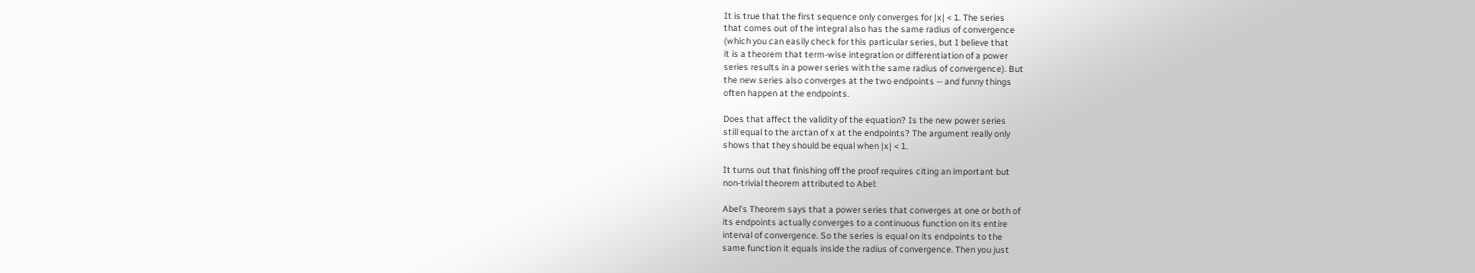It is true that the first sequence only converges for |x| < 1. The series
that comes out of the integral also has the same radius of convergence
(which you can easily check for this particular series, but I believe that
it is a theorem that term-wise integration or differentiation of a power
series results in a power series with the same radius of convergence). But
the new series also converges at the two endpoints -- and funny things
often happen at the endpoints.

Does that affect the validity of the equation? Is the new power series
still equal to the arctan of x at the endpoints? The argument really only
shows that they should be equal when |x| < 1.

It turns out that finishing off the proof requires citing an important but
non-trivial theorem attributed to Abel:

Abel's Theorem says that a power series that converges at one or both of
its endpoints actually converges to a continuous function on its entire
interval of convergence. So the series is equal on its endpoints to the
same function it equals inside the radius of convergence. Then you just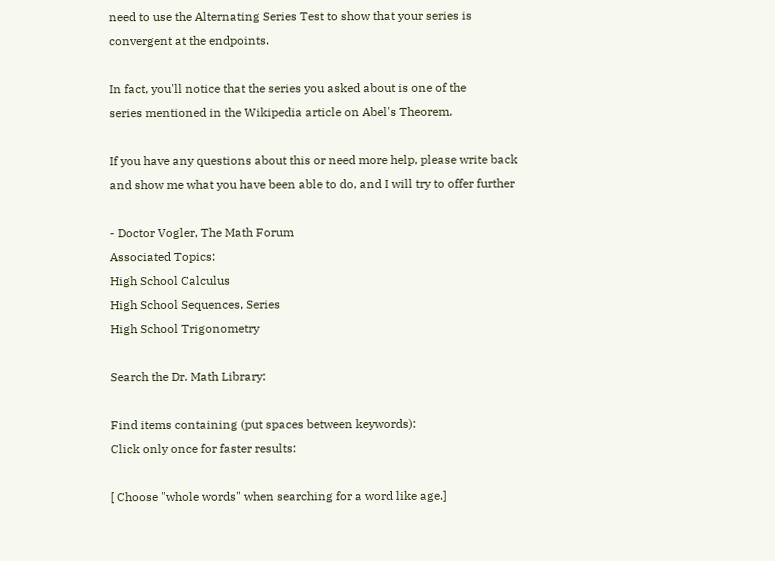need to use the Alternating Series Test to show that your series is
convergent at the endpoints.

In fact, you'll notice that the series you asked about is one of the
series mentioned in the Wikipedia article on Abel's Theorem.

If you have any questions about this or need more help, please write back
and show me what you have been able to do, and I will try to offer further

- Doctor Vogler, The Math Forum
Associated Topics:
High School Calculus
High School Sequences, Series
High School Trigonometry

Search the Dr. Math Library:

Find items containing (put spaces between keywords):
Click only once for faster results:

[ Choose "whole words" when searching for a word like age.]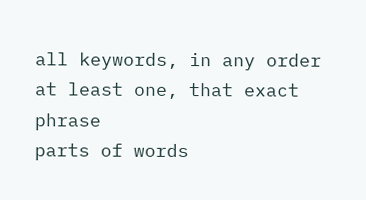all keywords, in any order at least one, that exact phrase
parts of words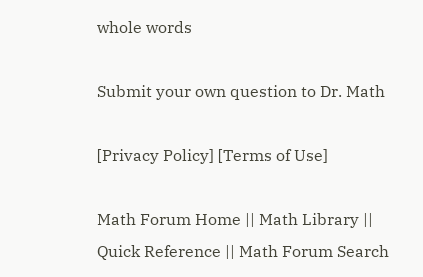whole words

Submit your own question to Dr. Math

[Privacy Policy] [Terms of Use]

Math Forum Home || Math Library || Quick Reference || Math Forum Search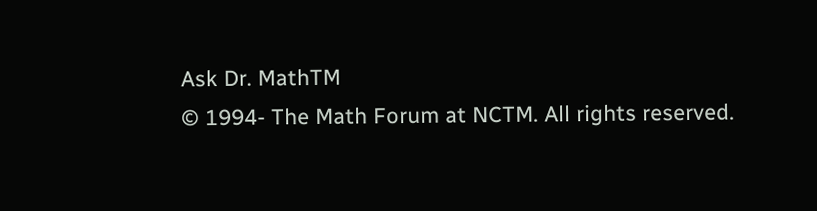Ask Dr. MathTM
© 1994- The Math Forum at NCTM. All rights reserved.